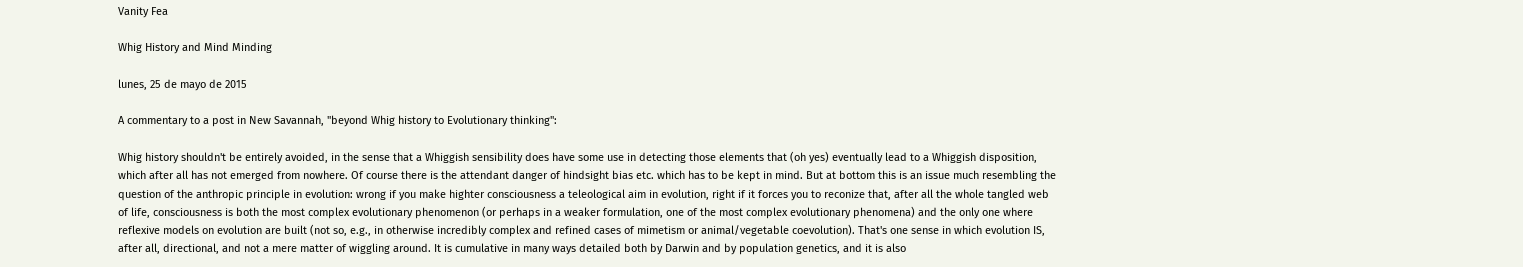Vanity Fea

Whig History and Mind Minding

lunes, 25 de mayo de 2015

A commentary to a post in New Savannah, "beyond Whig history to Evolutionary thinking":

Whig history shouldn't be entirely avoided, in the sense that a Whiggish sensibility does have some use in detecting those elements that (oh yes) eventually lead to a Whiggish disposition, which after all has not emerged from nowhere. Of course there is the attendant danger of hindsight bias etc. which has to be kept in mind. But at bottom this is an issue much resembling the question of the anthropic principle in evolution: wrong if you make highter consciousness a teleological aim in evolution, right if it forces you to reconize that, after all the whole tangled web of life, consciousness is both the most complex evolutionary phenomenon (or perhaps in a weaker formulation, one of the most complex evolutionary phenomena) and the only one where reflexive models on evolution are built (not so, e.g., in otherwise incredibly complex and refined cases of mimetism or animal/vegetable coevolution). That's one sense in which evolution IS, after all, directional, and not a mere matter of wiggling around. It is cumulative in many ways detailed both by Darwin and by population genetics, and it is also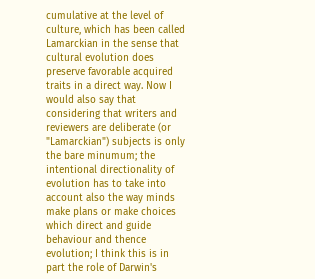cumulative at the level of culture, which has been called Lamarckian in the sense that cultural evolution does preserve favorable acquired traits in a direct way. Now I would also say that considering that writers and reviewers are deliberate (or "Lamarckian") subjects is only the bare minumum; the intentional directionality of evolution has to take into account also the way minds make plans or make choices which direct and guide behaviour and thence evolution; I think this is in part the role of Darwin's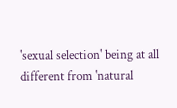'sexual selection' being at all different from 'natural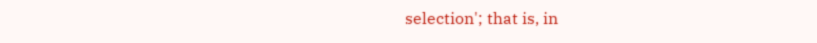selection'; that is, in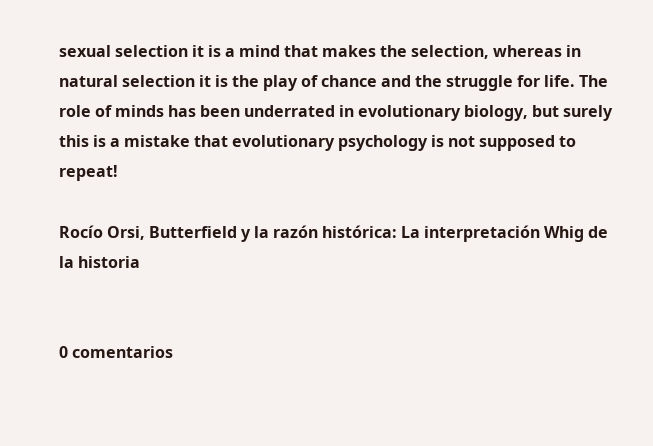sexual selection it is a mind that makes the selection, whereas in natural selection it is the play of chance and the struggle for life. The role of minds has been underrated in evolutionary biology, but surely this is a mistake that evolutionary psychology is not supposed to repeat!

Rocío Orsi, Butterfield y la razón histórica: La interpretación Whig de la historia


0 comentarios